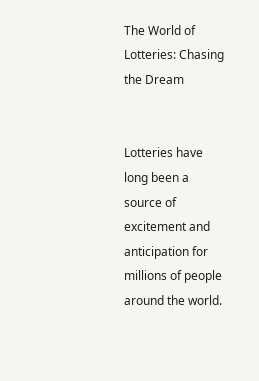The World of Lotteries: Chasing the Dream


Lotteries have long been a source of excitement and anticipation for millions of people around the world.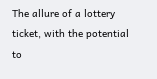The allure of a lottery ticket, with the potential to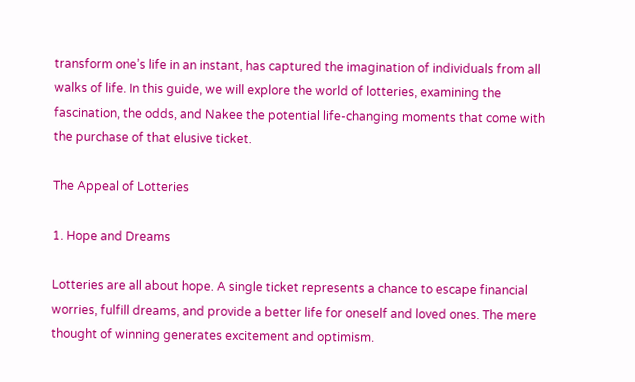transform one’s life in an instant, has captured the imagination of individuals from all walks of life. In this guide, we will explore the world of lotteries, examining the fascination, the odds, and Nakee the potential life-changing moments that come with the purchase of that elusive ticket.

The Appeal of Lotteries

1. Hope and Dreams

Lotteries are all about hope. A single ticket represents a chance to escape financial worries, fulfill dreams, and provide a better life for oneself and loved ones. The mere thought of winning generates excitement and optimism.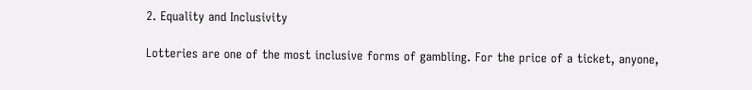2. Equality and Inclusivity

Lotteries are one of the most inclusive forms of gambling. For the price of a ticket, anyone,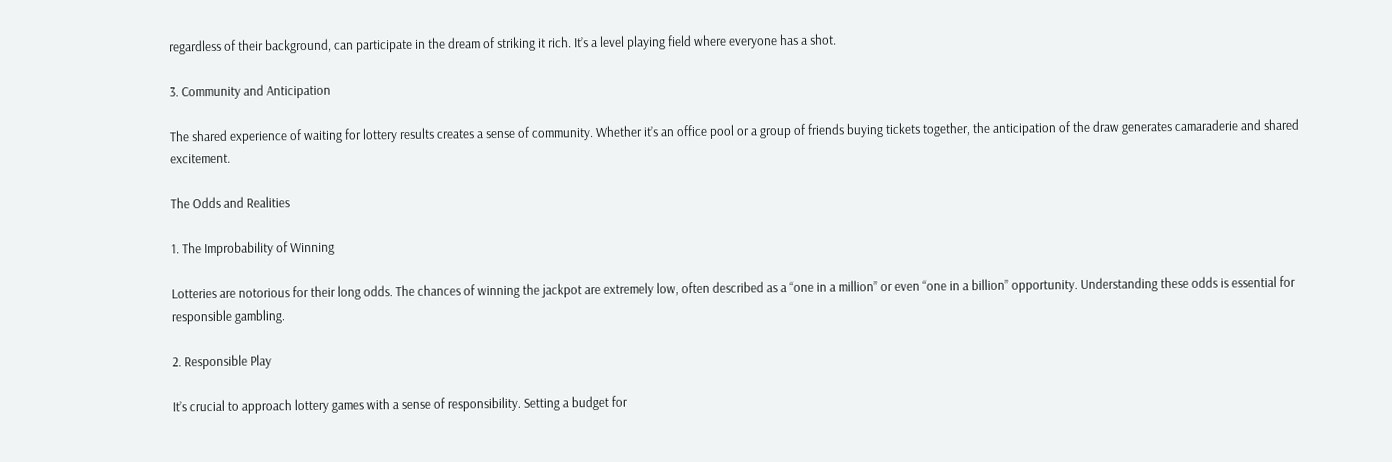regardless of their background, can participate in the dream of striking it rich. It’s a level playing field where everyone has a shot.

3. Community and Anticipation

The shared experience of waiting for lottery results creates a sense of community. Whether it’s an office pool or a group of friends buying tickets together, the anticipation of the draw generates camaraderie and shared excitement.

The Odds and Realities

1. The Improbability of Winning

Lotteries are notorious for their long odds. The chances of winning the jackpot are extremely low, often described as a “one in a million” or even “one in a billion” opportunity. Understanding these odds is essential for responsible gambling.

2. Responsible Play

It’s crucial to approach lottery games with a sense of responsibility. Setting a budget for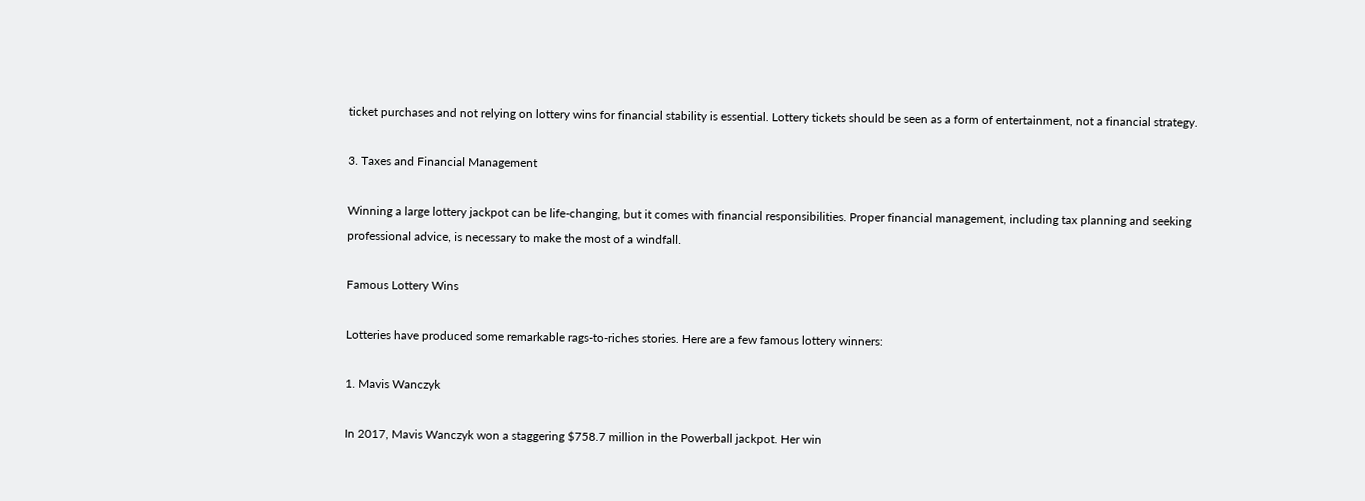ticket purchases and not relying on lottery wins for financial stability is essential. Lottery tickets should be seen as a form of entertainment, not a financial strategy.

3. Taxes and Financial Management

Winning a large lottery jackpot can be life-changing, but it comes with financial responsibilities. Proper financial management, including tax planning and seeking professional advice, is necessary to make the most of a windfall.

Famous Lottery Wins

Lotteries have produced some remarkable rags-to-riches stories. Here are a few famous lottery winners:

1. Mavis Wanczyk

In 2017, Mavis Wanczyk won a staggering $758.7 million in the Powerball jackpot. Her win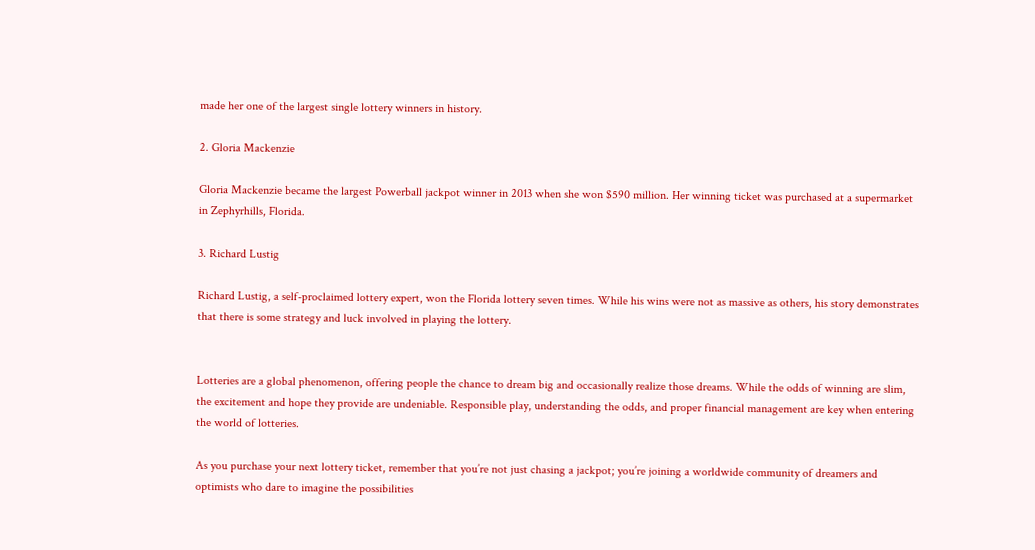made her one of the largest single lottery winners in history.

2. Gloria Mackenzie

Gloria Mackenzie became the largest Powerball jackpot winner in 2013 when she won $590 million. Her winning ticket was purchased at a supermarket in Zephyrhills, Florida.

3. Richard Lustig

Richard Lustig, a self-proclaimed lottery expert, won the Florida lottery seven times. While his wins were not as massive as others, his story demonstrates that there is some strategy and luck involved in playing the lottery.


Lotteries are a global phenomenon, offering people the chance to dream big and occasionally realize those dreams. While the odds of winning are slim, the excitement and hope they provide are undeniable. Responsible play, understanding the odds, and proper financial management are key when entering the world of lotteries.

As you purchase your next lottery ticket, remember that you’re not just chasing a jackpot; you’re joining a worldwide community of dreamers and optimists who dare to imagine the possibilities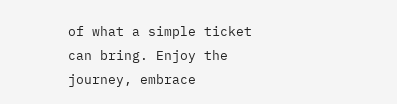of what a simple ticket can bring. Enjoy the journey, embrace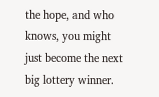the hope, and who knows, you might just become the next big lottery winner.